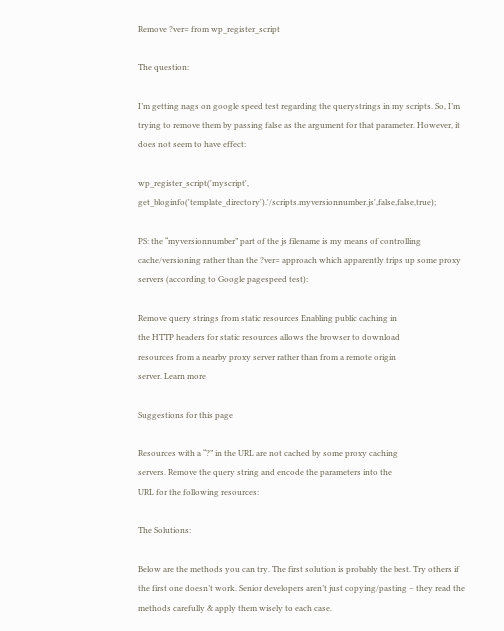Remove ?ver= from wp_register_script

The question:

I’m getting nags on google speed test regarding the querystrings in my scripts. So, I’m trying to remove them by passing false as the argument for that parameter. However, it does not seem to have effect:

wp_register_script('myscript', get_bloginfo('template_directory').'/scripts.myversionnumber.js',false,false,true);

PS: the “myversionnumber” part of the js filename is my means of controlling cache/versioning rather than the ?ver= approach which apparently trips up some proxy servers (according to Google pagespeed test):

Remove query strings from static resources Enabling public caching in
the HTTP headers for static resources allows the browser to download
resources from a nearby proxy server rather than from a remote origin
server. Learn more

Suggestions for this page

Resources with a “?” in the URL are not cached by some proxy caching
servers. Remove the query string and encode the parameters into the
URL for the following resources:

The Solutions:

Below are the methods you can try. The first solution is probably the best. Try others if the first one doesn’t work. Senior developers aren’t just copying/pasting – they read the methods carefully & apply them wisely to each case.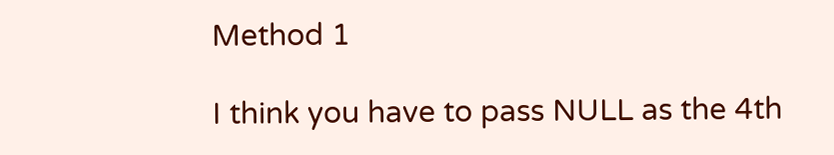Method 1

I think you have to pass NULL as the 4th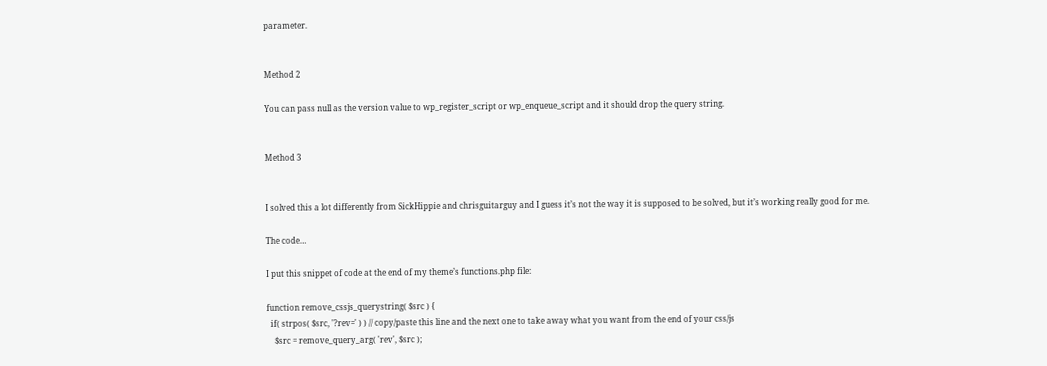parameter.


Method 2

You can pass null as the version value to wp_register_script or wp_enqueue_script and it should drop the query string.


Method 3


I solved this a lot differently from SickHippie and chrisguitarguy and I guess it’s not the way it is supposed to be solved, but it’s working really good for me.

The code…

I put this snippet of code at the end of my theme’s functions.php file:

function remove_cssjs_querystring( $src ) {
  if( strpos( $src, '?rev=' ) ) // copy/paste this line and the next one to take away what you want from the end of your css/js
    $src = remove_query_arg( 'rev', $src );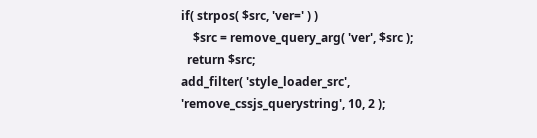if( strpos( $src, 'ver=' ) )
    $src = remove_query_arg( 'ver', $src );
  return $src;
add_filter( 'style_loader_src', 'remove_cssjs_querystring', 10, 2 );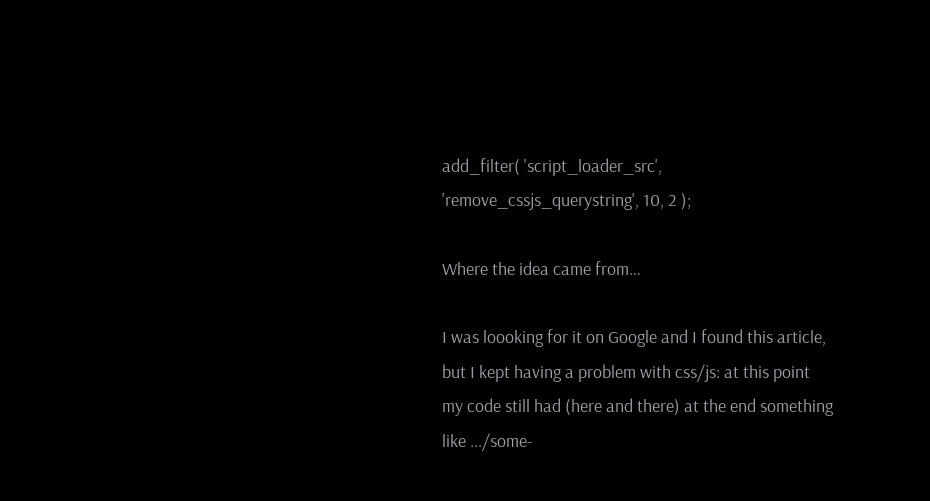add_filter( 'script_loader_src', 'remove_cssjs_querystring', 10, 2 );

Where the idea came from…

I was loooking for it on Google and I found this article, but I kept having a problem with css/js: at this point my code still had (here and there) at the end something like .../some-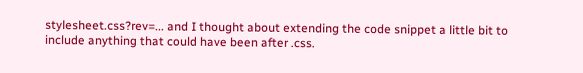stylesheet.css?rev=... and I thought about extending the code snippet a little bit to include anything that could have been after .css.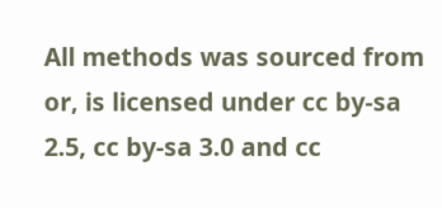All methods was sourced from or, is licensed under cc by-sa 2.5, cc by-sa 3.0 and cc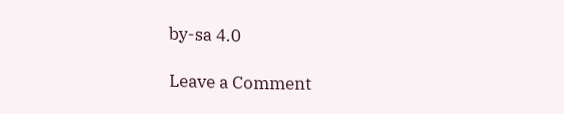by-sa 4.0

Leave a Comment